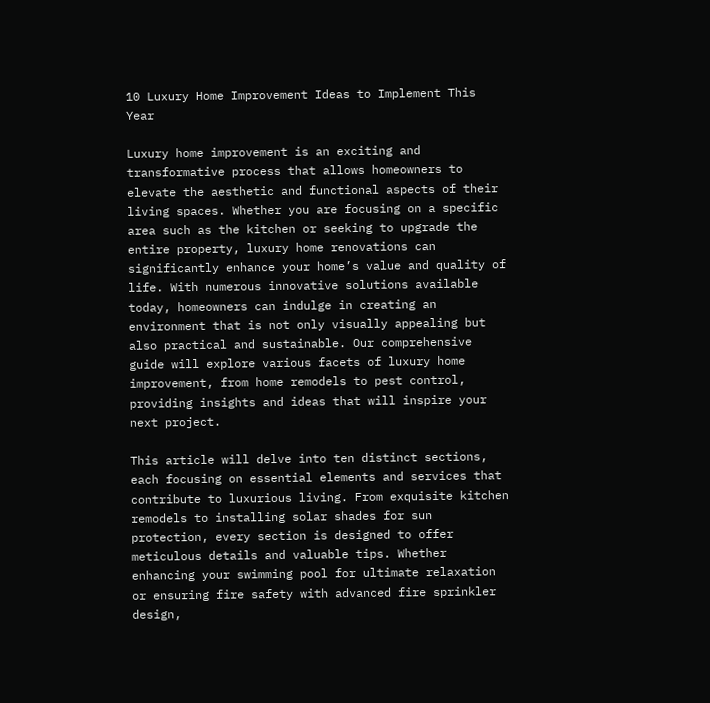10 Luxury Home Improvement Ideas to Implement This Year

Luxury home improvement is an exciting and transformative process that allows homeowners to elevate the aesthetic and functional aspects of their living spaces. Whether you are focusing on a specific area such as the kitchen or seeking to upgrade the entire property, luxury home renovations can significantly enhance your home’s value and quality of life. With numerous innovative solutions available today, homeowners can indulge in creating an environment that is not only visually appealing but also practical and sustainable. Our comprehensive guide will explore various facets of luxury home improvement, from home remodels to pest control, providing insights and ideas that will inspire your next project.

This article will delve into ten distinct sections, each focusing on essential elements and services that contribute to luxurious living. From exquisite kitchen remodels to installing solar shades for sun protection, every section is designed to offer meticulous details and valuable tips. Whether enhancing your swimming pool for ultimate relaxation or ensuring fire safety with advanced fire sprinkler design,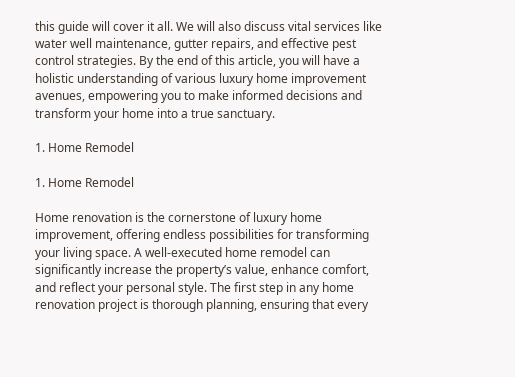this guide will cover it all. We will also discuss vital services like water well maintenance, gutter repairs, and effective pest control strategies. By the end of this article, you will have a holistic understanding of various luxury home improvement avenues, empowering you to make informed decisions and transform your home into a true sanctuary.

1. Home Remodel

1. Home Remodel

Home renovation is the cornerstone of luxury home improvement, offering endless possibilities for transforming your living space. A well-executed home remodel can significantly increase the property’s value, enhance comfort, and reflect your personal style. The first step in any home renovation project is thorough planning, ensuring that every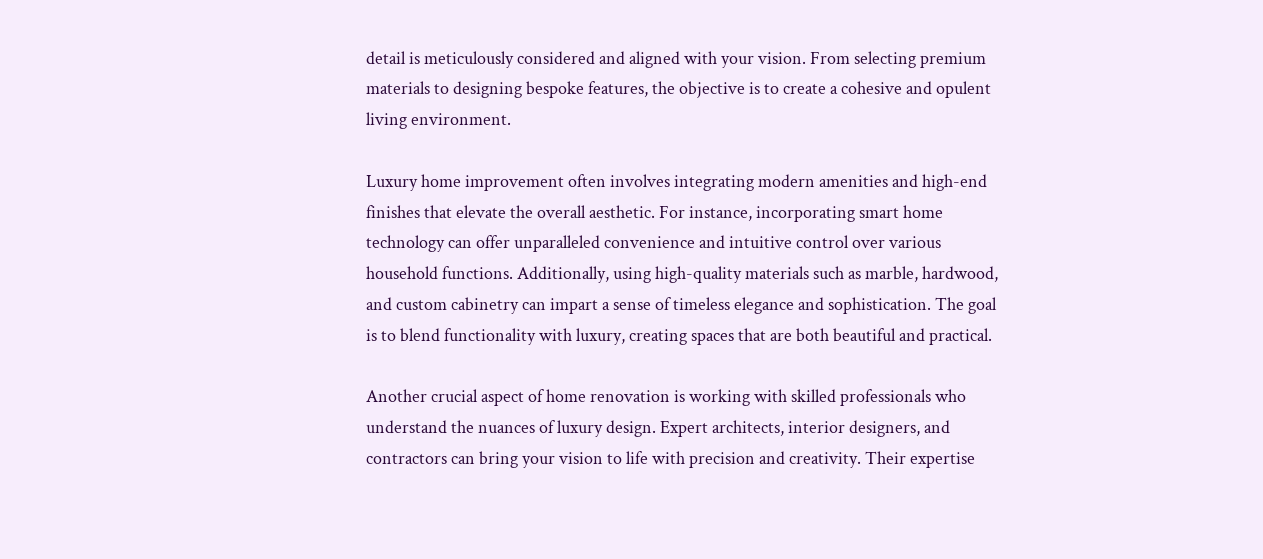detail is meticulously considered and aligned with your vision. From selecting premium materials to designing bespoke features, the objective is to create a cohesive and opulent living environment.

Luxury home improvement often involves integrating modern amenities and high-end finishes that elevate the overall aesthetic. For instance, incorporating smart home technology can offer unparalleled convenience and intuitive control over various household functions. Additionally, using high-quality materials such as marble, hardwood, and custom cabinetry can impart a sense of timeless elegance and sophistication. The goal is to blend functionality with luxury, creating spaces that are both beautiful and practical.

Another crucial aspect of home renovation is working with skilled professionals who understand the nuances of luxury design. Expert architects, interior designers, and contractors can bring your vision to life with precision and creativity. Their expertise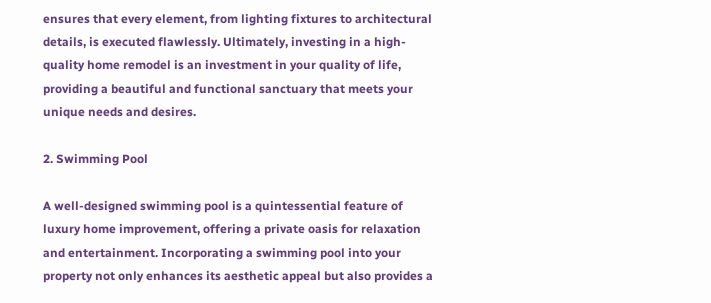ensures that every element, from lighting fixtures to architectural details, is executed flawlessly. Ultimately, investing in a high-quality home remodel is an investment in your quality of life, providing a beautiful and functional sanctuary that meets your unique needs and desires.

2. Swimming Pool

A well-designed swimming pool is a quintessential feature of luxury home improvement, offering a private oasis for relaxation and entertainment. Incorporating a swimming pool into your property not only enhances its aesthetic appeal but also provides a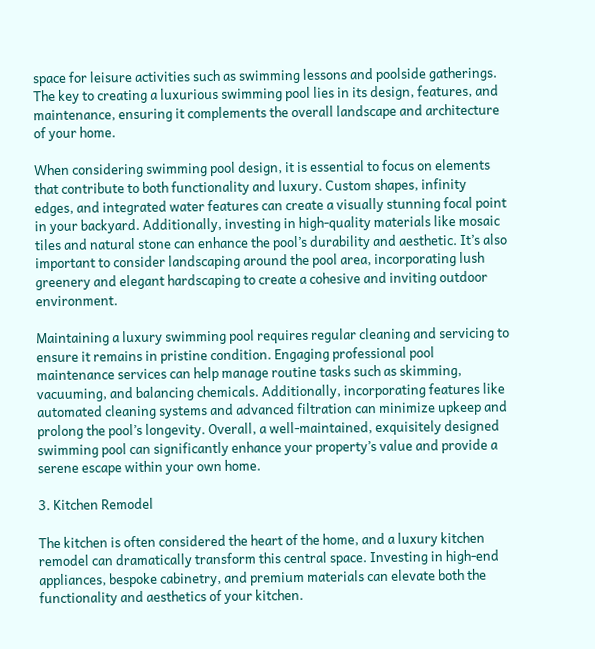space for leisure activities such as swimming lessons and poolside gatherings. The key to creating a luxurious swimming pool lies in its design, features, and maintenance, ensuring it complements the overall landscape and architecture of your home.

When considering swimming pool design, it is essential to focus on elements that contribute to both functionality and luxury. Custom shapes, infinity edges, and integrated water features can create a visually stunning focal point in your backyard. Additionally, investing in high-quality materials like mosaic tiles and natural stone can enhance the pool’s durability and aesthetic. It’s also important to consider landscaping around the pool area, incorporating lush greenery and elegant hardscaping to create a cohesive and inviting outdoor environment.

Maintaining a luxury swimming pool requires regular cleaning and servicing to ensure it remains in pristine condition. Engaging professional pool maintenance services can help manage routine tasks such as skimming, vacuuming, and balancing chemicals. Additionally, incorporating features like automated cleaning systems and advanced filtration can minimize upkeep and prolong the pool’s longevity. Overall, a well-maintained, exquisitely designed swimming pool can significantly enhance your property’s value and provide a serene escape within your own home.

3. Kitchen Remodel

The kitchen is often considered the heart of the home, and a luxury kitchen remodel can dramatically transform this central space. Investing in high-end appliances, bespoke cabinetry, and premium materials can elevate both the functionality and aesthetics of your kitchen.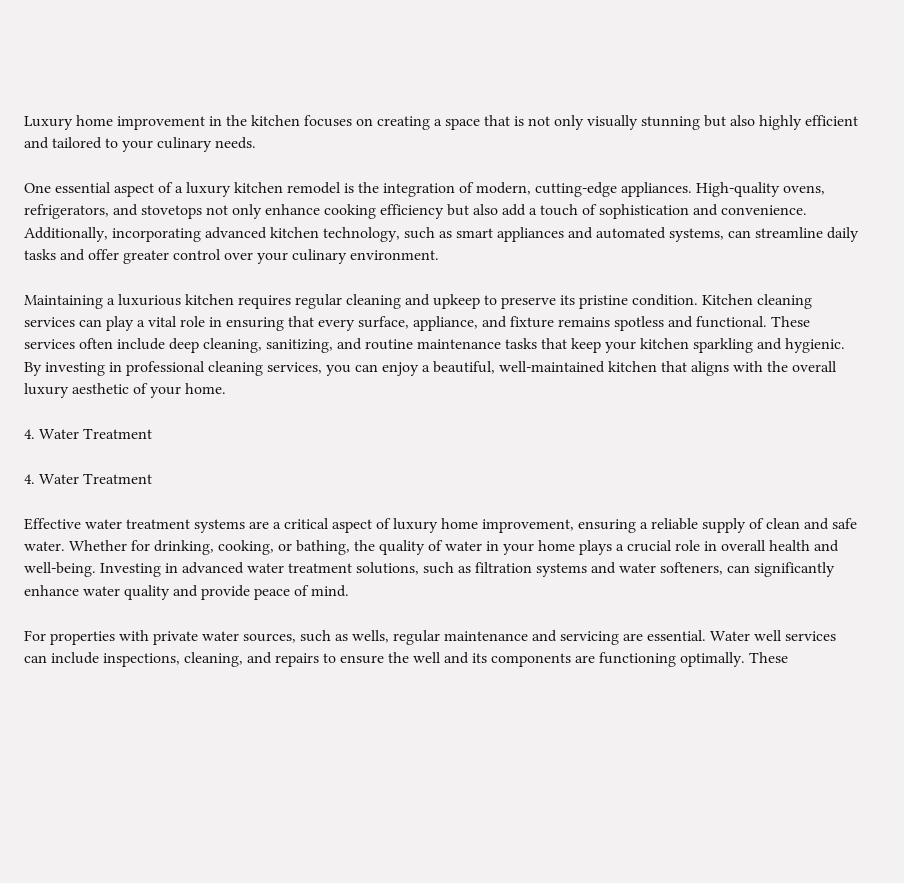Luxury home improvement in the kitchen focuses on creating a space that is not only visually stunning but also highly efficient and tailored to your culinary needs.

One essential aspect of a luxury kitchen remodel is the integration of modern, cutting-edge appliances. High-quality ovens, refrigerators, and stovetops not only enhance cooking efficiency but also add a touch of sophistication and convenience. Additionally, incorporating advanced kitchen technology, such as smart appliances and automated systems, can streamline daily tasks and offer greater control over your culinary environment.

Maintaining a luxurious kitchen requires regular cleaning and upkeep to preserve its pristine condition. Kitchen cleaning services can play a vital role in ensuring that every surface, appliance, and fixture remains spotless and functional. These services often include deep cleaning, sanitizing, and routine maintenance tasks that keep your kitchen sparkling and hygienic. By investing in professional cleaning services, you can enjoy a beautiful, well-maintained kitchen that aligns with the overall luxury aesthetic of your home.

4. Water Treatment

4. Water Treatment

Effective water treatment systems are a critical aspect of luxury home improvement, ensuring a reliable supply of clean and safe water. Whether for drinking, cooking, or bathing, the quality of water in your home plays a crucial role in overall health and well-being. Investing in advanced water treatment solutions, such as filtration systems and water softeners, can significantly enhance water quality and provide peace of mind.

For properties with private water sources, such as wells, regular maintenance and servicing are essential. Water well services can include inspections, cleaning, and repairs to ensure the well and its components are functioning optimally. These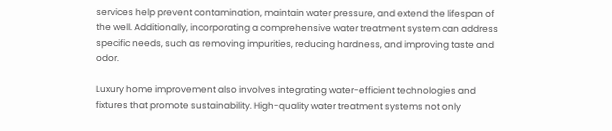services help prevent contamination, maintain water pressure, and extend the lifespan of the well. Additionally, incorporating a comprehensive water treatment system can address specific needs, such as removing impurities, reducing hardness, and improving taste and odor.

Luxury home improvement also involves integrating water-efficient technologies and fixtures that promote sustainability. High-quality water treatment systems not only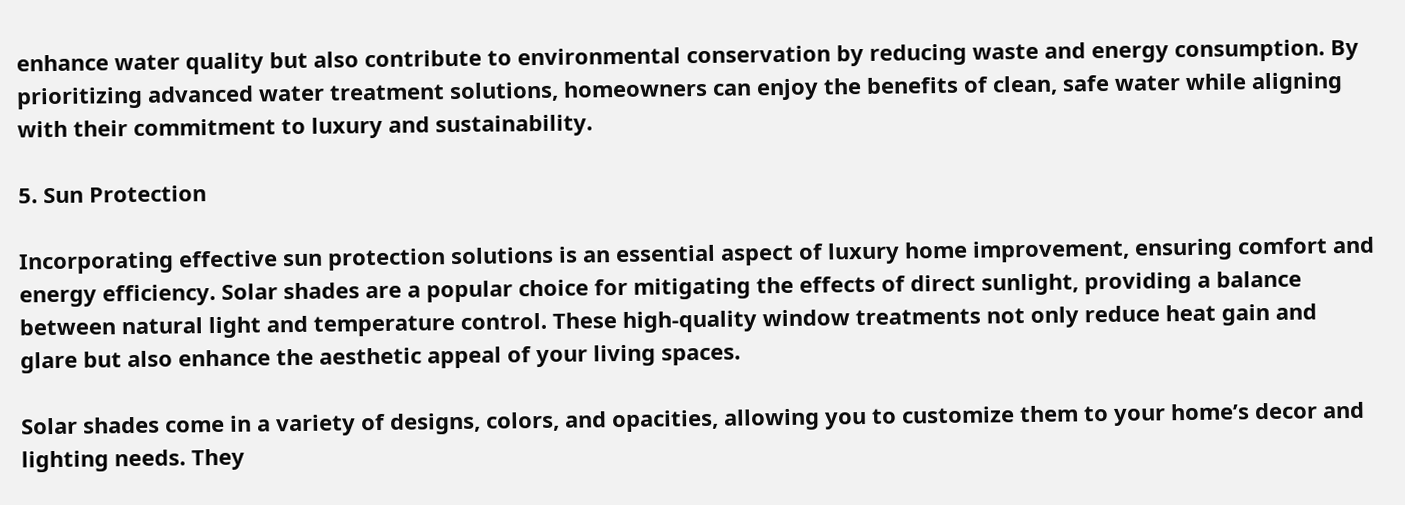enhance water quality but also contribute to environmental conservation by reducing waste and energy consumption. By prioritizing advanced water treatment solutions, homeowners can enjoy the benefits of clean, safe water while aligning with their commitment to luxury and sustainability.

5. Sun Protection

Incorporating effective sun protection solutions is an essential aspect of luxury home improvement, ensuring comfort and energy efficiency. Solar shades are a popular choice for mitigating the effects of direct sunlight, providing a balance between natural light and temperature control. These high-quality window treatments not only reduce heat gain and glare but also enhance the aesthetic appeal of your living spaces.

Solar shades come in a variety of designs, colors, and opacities, allowing you to customize them to your home’s decor and lighting needs. They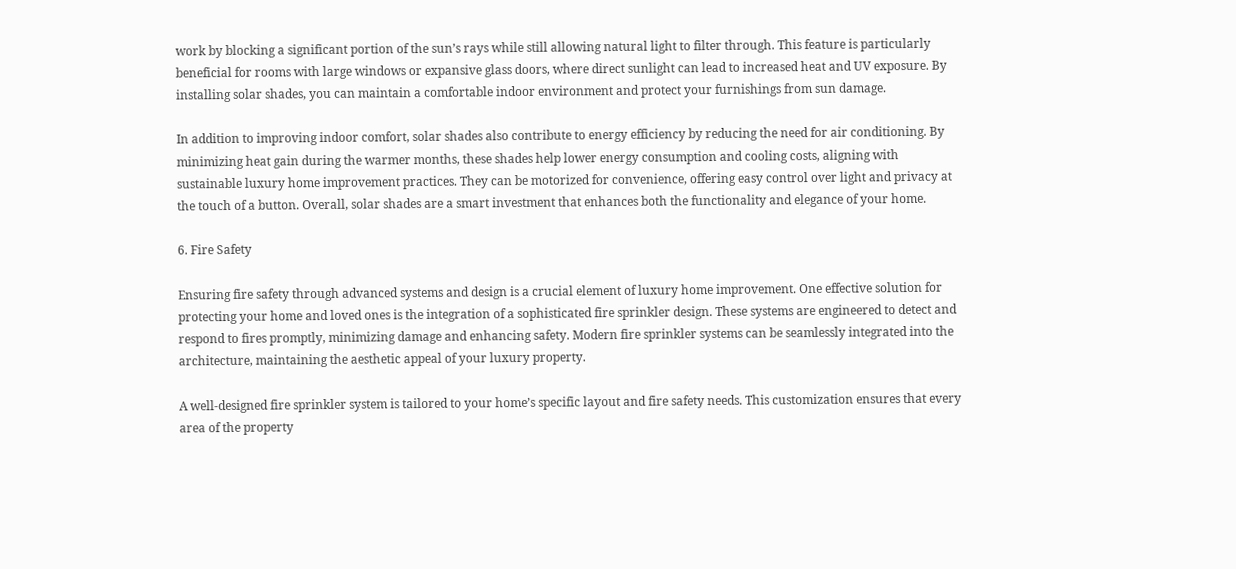work by blocking a significant portion of the sun’s rays while still allowing natural light to filter through. This feature is particularly beneficial for rooms with large windows or expansive glass doors, where direct sunlight can lead to increased heat and UV exposure. By installing solar shades, you can maintain a comfortable indoor environment and protect your furnishings from sun damage.

In addition to improving indoor comfort, solar shades also contribute to energy efficiency by reducing the need for air conditioning. By minimizing heat gain during the warmer months, these shades help lower energy consumption and cooling costs, aligning with sustainable luxury home improvement practices. They can be motorized for convenience, offering easy control over light and privacy at the touch of a button. Overall, solar shades are a smart investment that enhances both the functionality and elegance of your home.

6. Fire Safety

Ensuring fire safety through advanced systems and design is a crucial element of luxury home improvement. One effective solution for protecting your home and loved ones is the integration of a sophisticated fire sprinkler design. These systems are engineered to detect and respond to fires promptly, minimizing damage and enhancing safety. Modern fire sprinkler systems can be seamlessly integrated into the architecture, maintaining the aesthetic appeal of your luxury property.

A well-designed fire sprinkler system is tailored to your home’s specific layout and fire safety needs. This customization ensures that every area of the property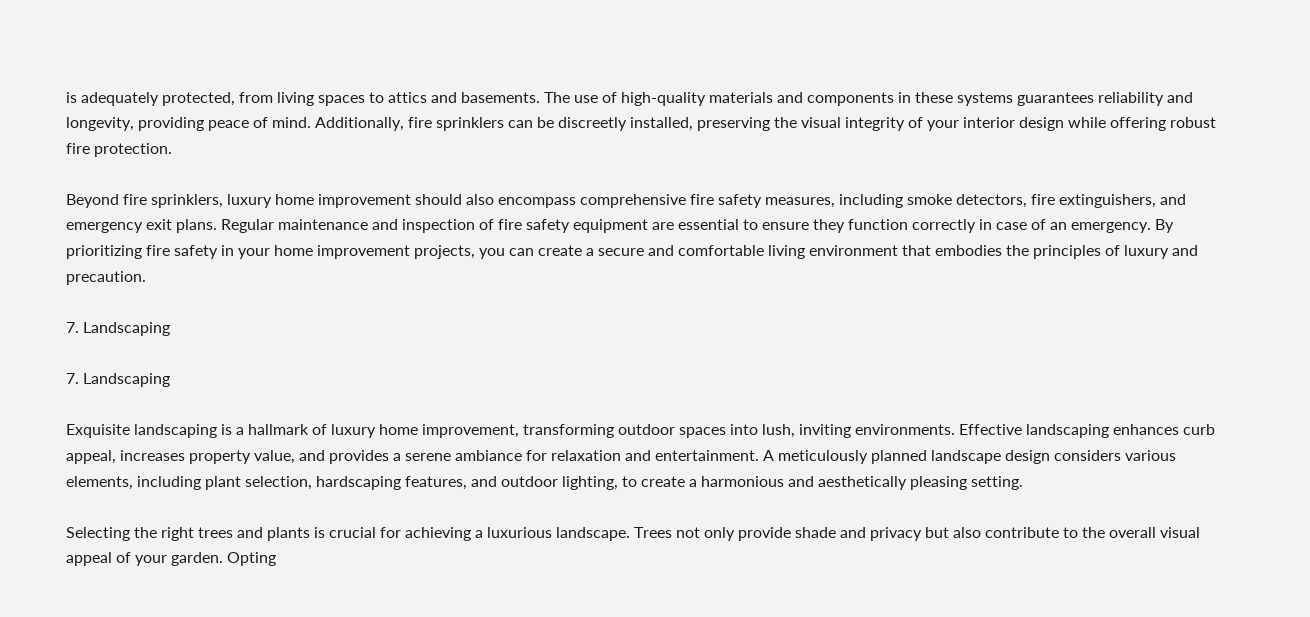is adequately protected, from living spaces to attics and basements. The use of high-quality materials and components in these systems guarantees reliability and longevity, providing peace of mind. Additionally, fire sprinklers can be discreetly installed, preserving the visual integrity of your interior design while offering robust fire protection.

Beyond fire sprinklers, luxury home improvement should also encompass comprehensive fire safety measures, including smoke detectors, fire extinguishers, and emergency exit plans. Regular maintenance and inspection of fire safety equipment are essential to ensure they function correctly in case of an emergency. By prioritizing fire safety in your home improvement projects, you can create a secure and comfortable living environment that embodies the principles of luxury and precaution.

7. Landscaping

7. Landscaping

Exquisite landscaping is a hallmark of luxury home improvement, transforming outdoor spaces into lush, inviting environments. Effective landscaping enhances curb appeal, increases property value, and provides a serene ambiance for relaxation and entertainment. A meticulously planned landscape design considers various elements, including plant selection, hardscaping features, and outdoor lighting, to create a harmonious and aesthetically pleasing setting.

Selecting the right trees and plants is crucial for achieving a luxurious landscape. Trees not only provide shade and privacy but also contribute to the overall visual appeal of your garden. Opting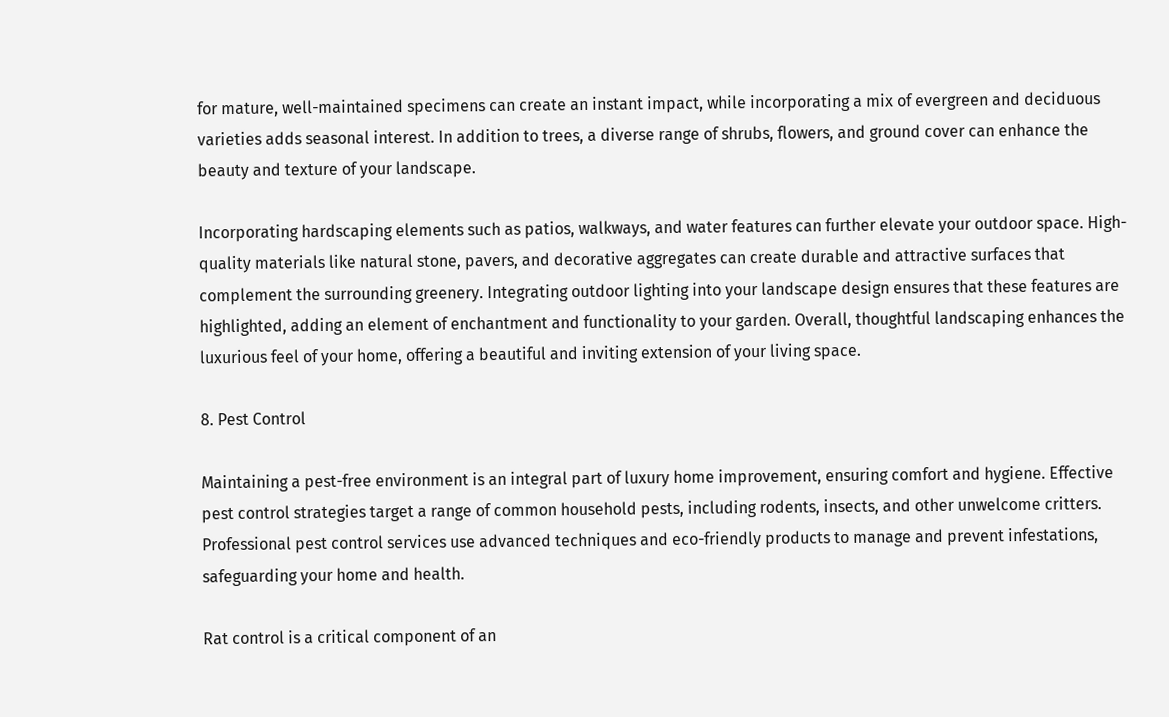for mature, well-maintained specimens can create an instant impact, while incorporating a mix of evergreen and deciduous varieties adds seasonal interest. In addition to trees, a diverse range of shrubs, flowers, and ground cover can enhance the beauty and texture of your landscape.

Incorporating hardscaping elements such as patios, walkways, and water features can further elevate your outdoor space. High-quality materials like natural stone, pavers, and decorative aggregates can create durable and attractive surfaces that complement the surrounding greenery. Integrating outdoor lighting into your landscape design ensures that these features are highlighted, adding an element of enchantment and functionality to your garden. Overall, thoughtful landscaping enhances the luxurious feel of your home, offering a beautiful and inviting extension of your living space.

8. Pest Control

Maintaining a pest-free environment is an integral part of luxury home improvement, ensuring comfort and hygiene. Effective pest control strategies target a range of common household pests, including rodents, insects, and other unwelcome critters. Professional pest control services use advanced techniques and eco-friendly products to manage and prevent infestations, safeguarding your home and health.

Rat control is a critical component of an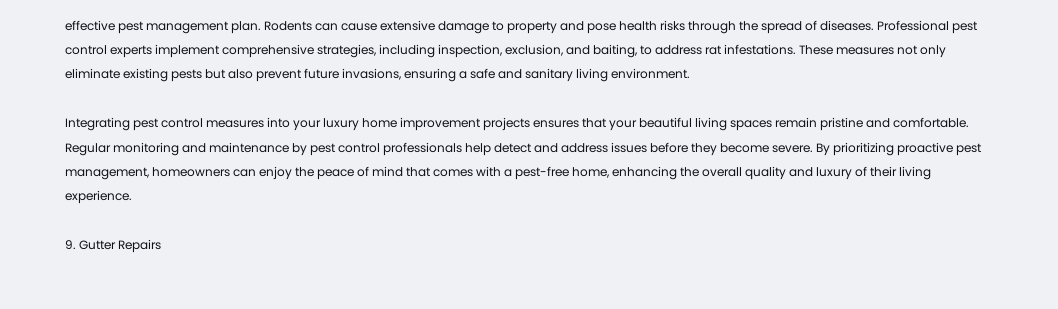effective pest management plan. Rodents can cause extensive damage to property and pose health risks through the spread of diseases. Professional pest control experts implement comprehensive strategies, including inspection, exclusion, and baiting, to address rat infestations. These measures not only eliminate existing pests but also prevent future invasions, ensuring a safe and sanitary living environment.

Integrating pest control measures into your luxury home improvement projects ensures that your beautiful living spaces remain pristine and comfortable. Regular monitoring and maintenance by pest control professionals help detect and address issues before they become severe. By prioritizing proactive pest management, homeowners can enjoy the peace of mind that comes with a pest-free home, enhancing the overall quality and luxury of their living experience.

9. Gutter Repairs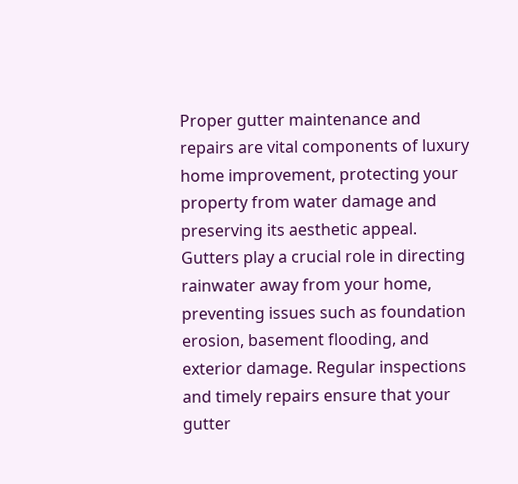Proper gutter maintenance and repairs are vital components of luxury home improvement, protecting your property from water damage and preserving its aesthetic appeal. Gutters play a crucial role in directing rainwater away from your home, preventing issues such as foundation erosion, basement flooding, and exterior damage. Regular inspections and timely repairs ensure that your gutter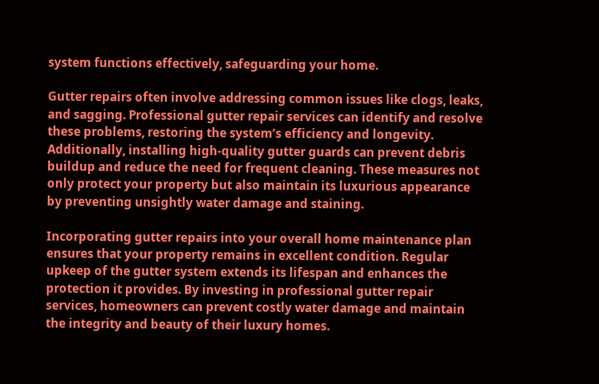system functions effectively, safeguarding your home.

Gutter repairs often involve addressing common issues like clogs, leaks, and sagging. Professional gutter repair services can identify and resolve these problems, restoring the system’s efficiency and longevity. Additionally, installing high-quality gutter guards can prevent debris buildup and reduce the need for frequent cleaning. These measures not only protect your property but also maintain its luxurious appearance by preventing unsightly water damage and staining.

Incorporating gutter repairs into your overall home maintenance plan ensures that your property remains in excellent condition. Regular upkeep of the gutter system extends its lifespan and enhances the protection it provides. By investing in professional gutter repair services, homeowners can prevent costly water damage and maintain the integrity and beauty of their luxury homes.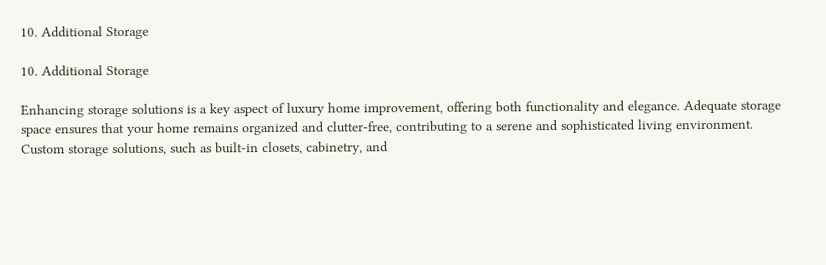10. Additional Storage

10. Additional Storage

Enhancing storage solutions is a key aspect of luxury home improvement, offering both functionality and elegance. Adequate storage space ensures that your home remains organized and clutter-free, contributing to a serene and sophisticated living environment. Custom storage solutions, such as built-in closets, cabinetry, and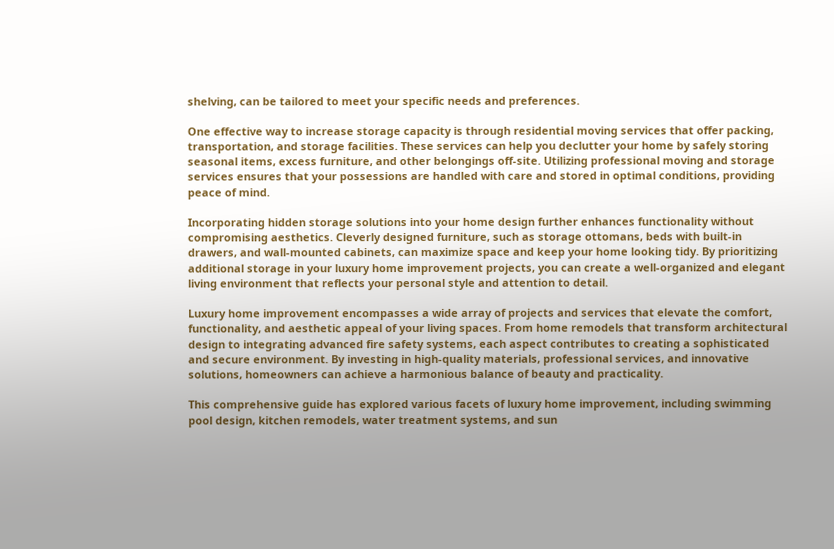shelving, can be tailored to meet your specific needs and preferences.

One effective way to increase storage capacity is through residential moving services that offer packing, transportation, and storage facilities. These services can help you declutter your home by safely storing seasonal items, excess furniture, and other belongings off-site. Utilizing professional moving and storage services ensures that your possessions are handled with care and stored in optimal conditions, providing peace of mind.

Incorporating hidden storage solutions into your home design further enhances functionality without compromising aesthetics. Cleverly designed furniture, such as storage ottomans, beds with built-in drawers, and wall-mounted cabinets, can maximize space and keep your home looking tidy. By prioritizing additional storage in your luxury home improvement projects, you can create a well-organized and elegant living environment that reflects your personal style and attention to detail.

Luxury home improvement encompasses a wide array of projects and services that elevate the comfort, functionality, and aesthetic appeal of your living spaces. From home remodels that transform architectural design to integrating advanced fire safety systems, each aspect contributes to creating a sophisticated and secure environment. By investing in high-quality materials, professional services, and innovative solutions, homeowners can achieve a harmonious balance of beauty and practicality.

This comprehensive guide has explored various facets of luxury home improvement, including swimming pool design, kitchen remodels, water treatment systems, and sun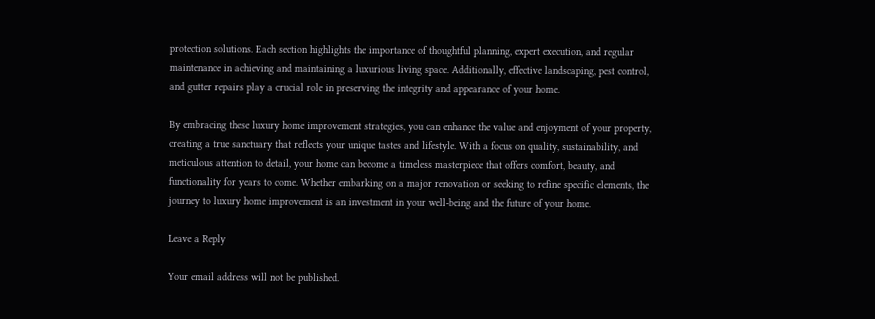protection solutions. Each section highlights the importance of thoughtful planning, expert execution, and regular maintenance in achieving and maintaining a luxurious living space. Additionally, effective landscaping, pest control, and gutter repairs play a crucial role in preserving the integrity and appearance of your home.

By embracing these luxury home improvement strategies, you can enhance the value and enjoyment of your property, creating a true sanctuary that reflects your unique tastes and lifestyle. With a focus on quality, sustainability, and meticulous attention to detail, your home can become a timeless masterpiece that offers comfort, beauty, and functionality for years to come. Whether embarking on a major renovation or seeking to refine specific elements, the journey to luxury home improvement is an investment in your well-being and the future of your home.

Leave a Reply

Your email address will not be published.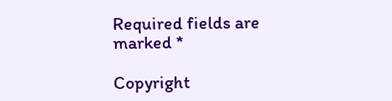Required fields are marked *

Copyright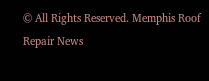© All Rights Reserved. Memphis Roof Repair News